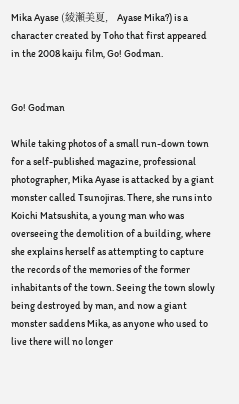Mika Ayase (綾瀬美夏,   Ayase Mika?) is a character created by Toho that first appeared in the 2008 kaiju film, Go! Godman.


Go! Godman

While taking photos of a small run-down town for a self-published magazine, professional photographer, Mika Ayase is attacked by a giant monster called Tsunojiras. There, she runs into Koichi Matsushita, a young man who was overseeing the demolition of a building, where she explains herself as attempting to capture the records of the memories of the former inhabitants of the town. Seeing the town slowly being destroyed by man, and now a giant monster saddens Mika, as anyone who used to live there will no longer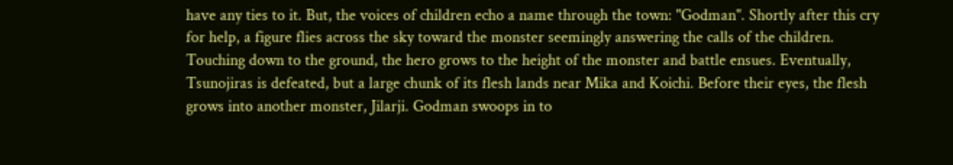have any ties to it. But, the voices of children echo a name through the town: "Godman". Shortly after this cry for help, a figure flies across the sky toward the monster seemingly answering the calls of the children. Touching down to the ground, the hero grows to the height of the monster and battle ensues. Eventually, Tsunojiras is defeated, but a large chunk of its flesh lands near Mika and Koichi. Before their eyes, the flesh grows into another monster, Jilarji. Godman swoops in to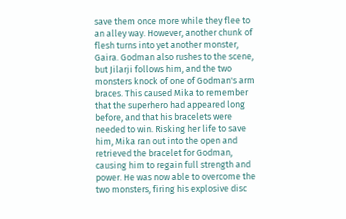save them once more while they flee to an alley way. However, another chunk of flesh turns into yet another monster, Gaira. Godman also rushes to the scene, but Jilarji follows him, and the two monsters knock of one of Godman's arm braces. This caused Mika to remember that the superhero had appeared long before, and that his bracelets were needed to win. Risking her life to save him, Mika ran out into the open and retrieved the bracelet for Godman, causing him to regain full strength and power. He was now able to overcome the two monsters, firing his explosive disc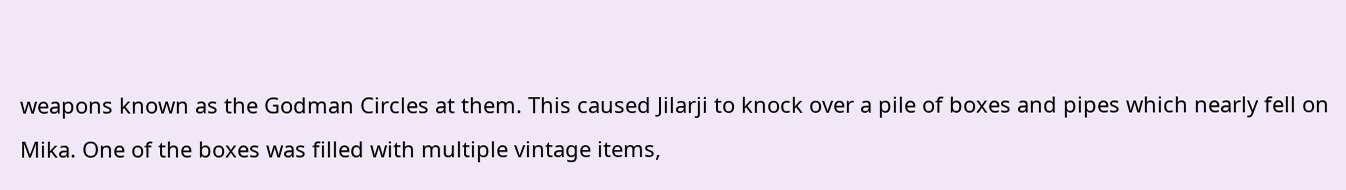weapons known as the Godman Circles at them. This caused Jilarji to knock over a pile of boxes and pipes which nearly fell on Mika. One of the boxes was filled with multiple vintage items,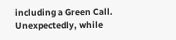including a Green Call. Unexpectedly, while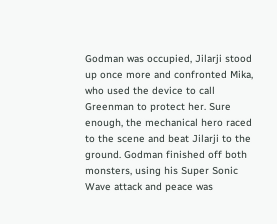Godman was occupied, Jilarji stood up once more and confronted Mika, who used the device to call Greenman to protect her. Sure enough, the mechanical hero raced to the scene and beat Jilarji to the ground. Godman finished off both monsters, using his Super Sonic Wave attack and peace was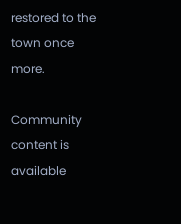restored to the town once more.

Community content is available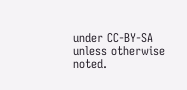under CC-BY-SA unless otherwise noted.